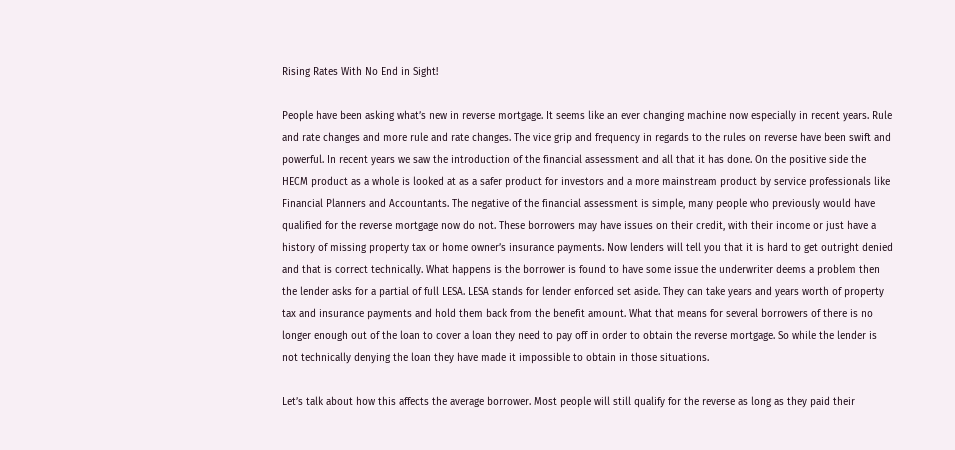Rising Rates With No End in Sight!

People have been asking what’s new in reverse mortgage. It seems like an ever changing machine now especially in recent years. Rule and rate changes and more rule and rate changes. The vice grip and frequency in regards to the rules on reverse have been swift and powerful. In recent years we saw the introduction of the financial assessment and all that it has done. On the positive side the HECM product as a whole is looked at as a safer product for investors and a more mainstream product by service professionals like Financial Planners and Accountants. The negative of the financial assessment is simple, many people who previously would have qualified for the reverse mortgage now do not. These borrowers may have issues on their credit, with their income or just have a history of missing property tax or home owner’s insurance payments. Now lenders will tell you that it is hard to get outright denied and that is correct technically. What happens is the borrower is found to have some issue the underwriter deems a problem then the lender asks for a partial of full LESA. LESA stands for lender enforced set aside. They can take years and years worth of property tax and insurance payments and hold them back from the benefit amount. What that means for several borrowers of there is no longer enough out of the loan to cover a loan they need to pay off in order to obtain the reverse mortgage. So while the lender is not technically denying the loan they have made it impossible to obtain in those situations.

Let’s talk about how this affects the average borrower. Most people will still qualify for the reverse as long as they paid their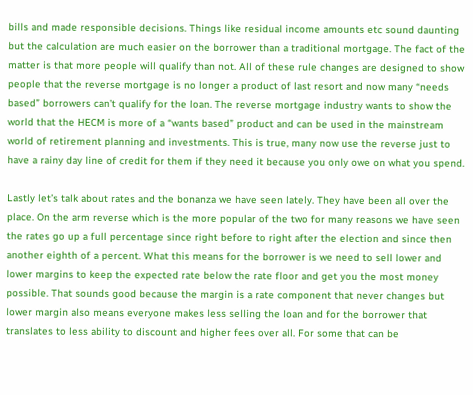bills and made responsible decisions. Things like residual income amounts etc sound daunting but the calculation are much easier on the borrower than a traditional mortgage. The fact of the matter is that more people will qualify than not. All of these rule changes are designed to show people that the reverse mortgage is no longer a product of last resort and now many “needs based” borrowers can’t qualify for the loan. The reverse mortgage industry wants to show the world that the HECM is more of a “wants based” product and can be used in the mainstream world of retirement planning and investments. This is true, many now use the reverse just to have a rainy day line of credit for them if they need it because you only owe on what you spend.

Lastly let’s talk about rates and the bonanza we have seen lately. They have been all over the place. On the arm reverse which is the more popular of the two for many reasons we have seen the rates go up a full percentage since right before to right after the election and since then another eighth of a percent. What this means for the borrower is we need to sell lower and lower margins to keep the expected rate below the rate floor and get you the most money possible. That sounds good because the margin is a rate component that never changes but lower margin also means everyone makes less selling the loan and for the borrower that translates to less ability to discount and higher fees over all. For some that can be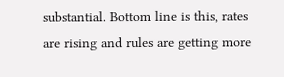substantial. Bottom line is this, rates are rising and rules are getting more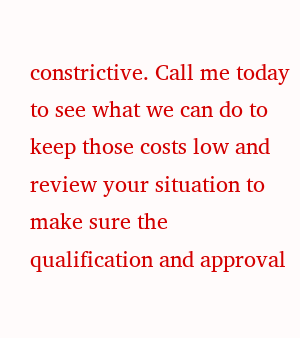constrictive. Call me today to see what we can do to keep those costs low and review your situation to make sure the qualification and approval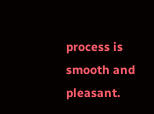process is smooth and pleasant.